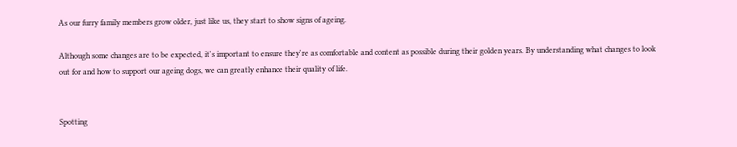As our furry family members grow older, just like us, they start to show signs of ageing.

Although some changes are to be expected, it's important to ensure they're as comfortable and content as possible during their golden years. By understanding what changes to look out for and how to support our ageing dogs, we can greatly enhance their quality of life.


Spotting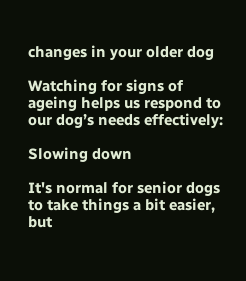changes in your older dog

Watching for signs of ageing helps us respond to our dog’s needs effectively:

Slowing down

It's normal for senior dogs to take things a bit easier, but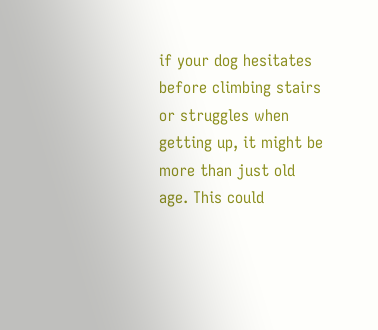if your dog hesitates before climbing stairs or struggles when getting up, it might be more than just old age. This could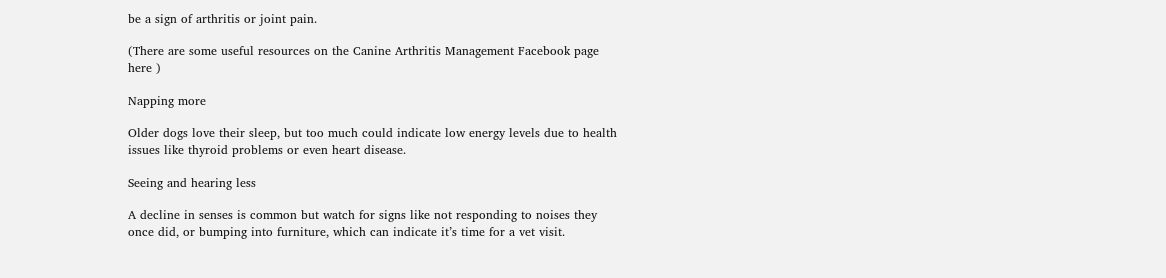be a sign of arthritis or joint pain.

(There are some useful resources on the Canine Arthritis Management Facebook page here )

Napping more

Older dogs love their sleep, but too much could indicate low energy levels due to health issues like thyroid problems or even heart disease.

Seeing and hearing less

A decline in senses is common but watch for signs like not responding to noises they once did, or bumping into furniture, which can indicate it’s time for a vet visit.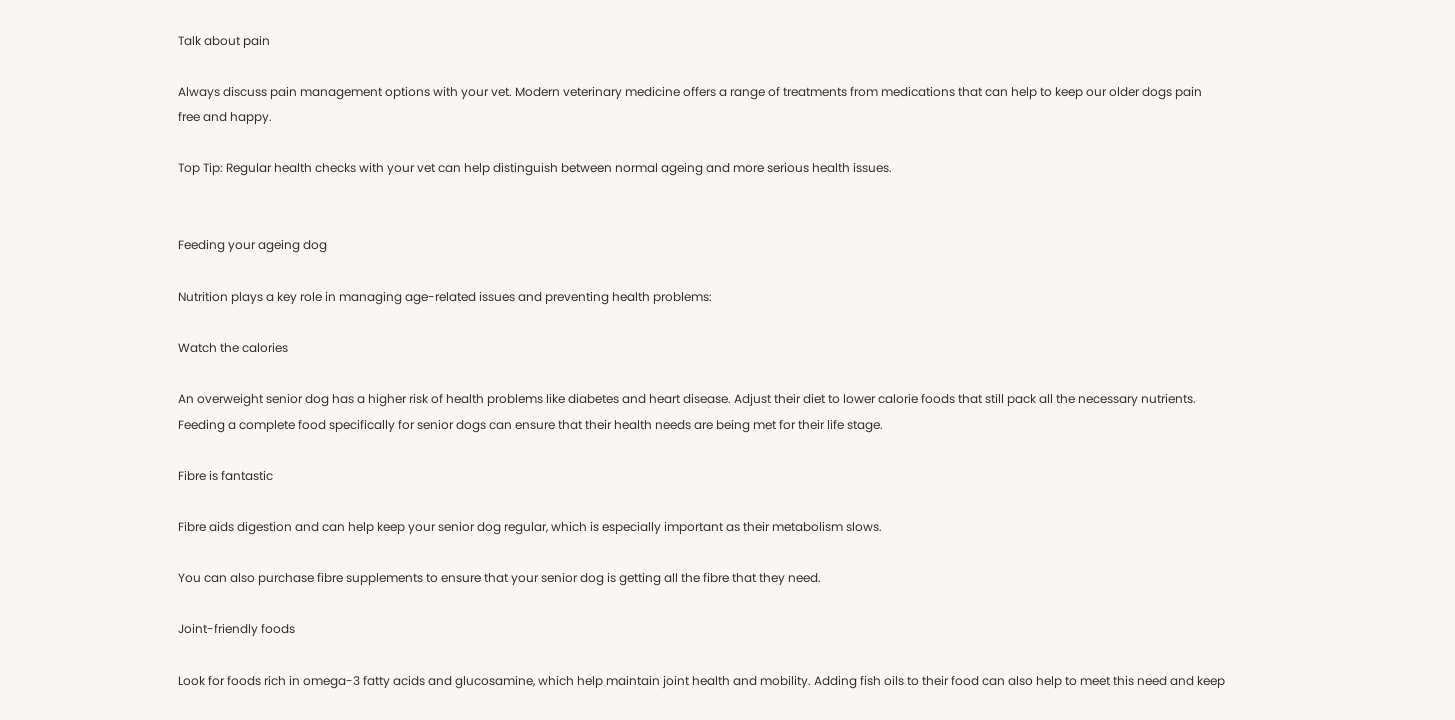Talk about pain

Always discuss pain management options with your vet. Modern veterinary medicine offers a range of treatments from medications that can help to keep our older dogs pain free and happy.

Top Tip: Regular health checks with your vet can help distinguish between normal ageing and more serious health issues.


Feeding your ageing dog

Nutrition plays a key role in managing age-related issues and preventing health problems:

Watch the calories

An overweight senior dog has a higher risk of health problems like diabetes and heart disease. Adjust their diet to lower calorie foods that still pack all the necessary nutrients. Feeding a complete food specifically for senior dogs can ensure that their health needs are being met for their life stage.

Fibre is fantastic

Fibre aids digestion and can help keep your senior dog regular, which is especially important as their metabolism slows.

You can also purchase fibre supplements to ensure that your senior dog is getting all the fibre that they need.

Joint-friendly foods

Look for foods rich in omega-3 fatty acids and glucosamine, which help maintain joint health and mobility. Adding fish oils to their food can also help to meet this need and keep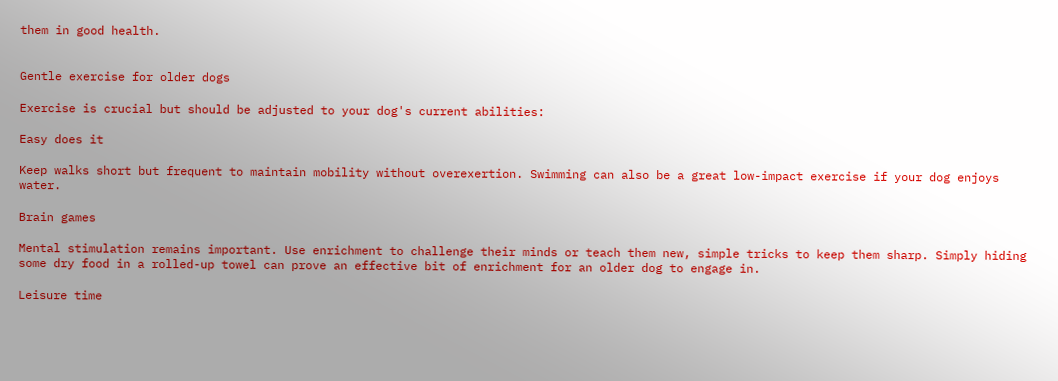them in good health.


Gentle exercise for older dogs

Exercise is crucial but should be adjusted to your dog's current abilities:

Easy does it

Keep walks short but frequent to maintain mobility without overexertion. Swimming can also be a great low-impact exercise if your dog enjoys water.

Brain games

Mental stimulation remains important. Use enrichment to challenge their minds or teach them new, simple tricks to keep them sharp. Simply hiding some dry food in a rolled-up towel can prove an effective bit of enrichment for an older dog to engage in.

Leisure time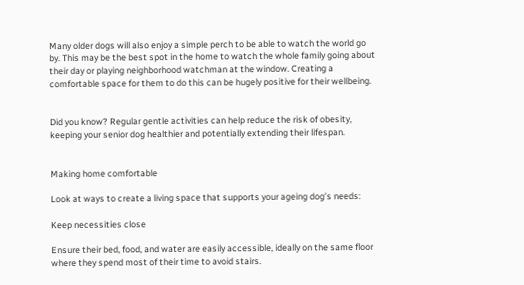Many older dogs will also enjoy a simple perch to be able to watch the world go by. This may be the best spot in the home to watch the whole family going about their day or playing neighborhood watchman at the window. Creating a comfortable space for them to do this can be hugely positive for their wellbeing.


Did you know? Regular gentle activities can help reduce the risk of obesity, keeping your senior dog healthier and potentially extending their lifespan.


Making home comfortable

Look at ways to create a living space that supports your ageing dog’s needs:

Keep necessities close

Ensure their bed, food, and water are easily accessible, ideally on the same floor where they spend most of their time to avoid stairs.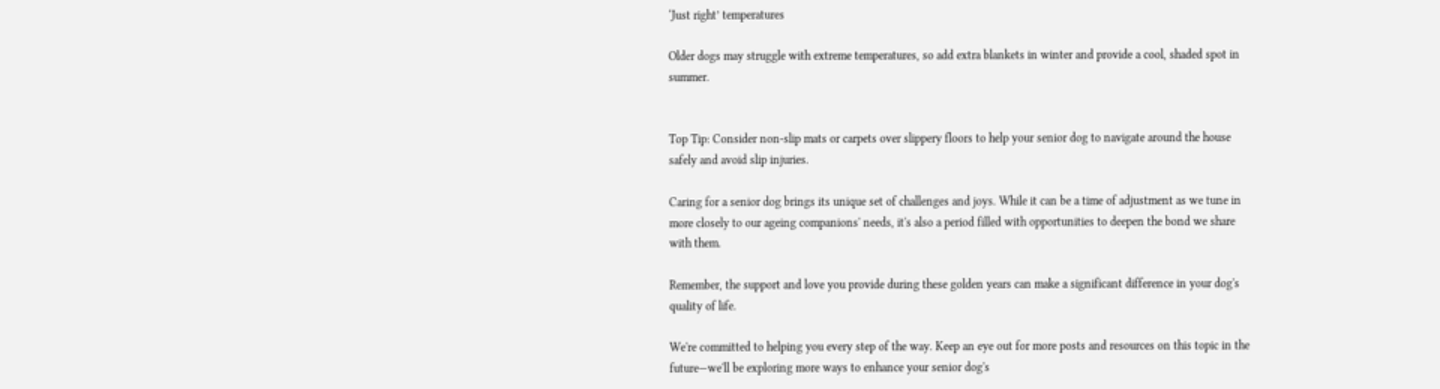‘Just right’ temperatures

Older dogs may struggle with extreme temperatures, so add extra blankets in winter and provide a cool, shaded spot in summer.


Top Tip: Consider non-slip mats or carpets over slippery floors to help your senior dog to navigate around the house safely and avoid slip injuries.

Caring for a senior dog brings its unique set of challenges and joys. While it can be a time of adjustment as we tune in more closely to our ageing companions' needs, it's also a period filled with opportunities to deepen the bond we share with them.

Remember, the support and love you provide during these golden years can make a significant difference in your dog's quality of life.

We're committed to helping you every step of the way. Keep an eye out for more posts and resources on this topic in the future—we'll be exploring more ways to enhance your senior dog's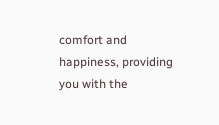comfort and happiness, providing you with the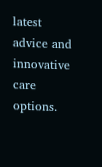latest advice and innovative care options.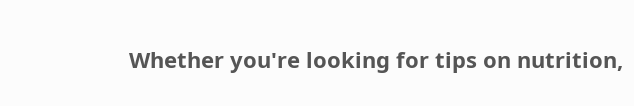Whether you're looking for tips on nutrition,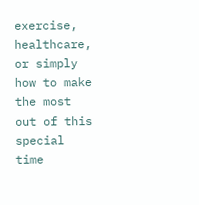exercise, healthcare, or simply how to make the most out of this special time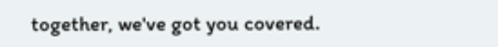together, we've got you covered.